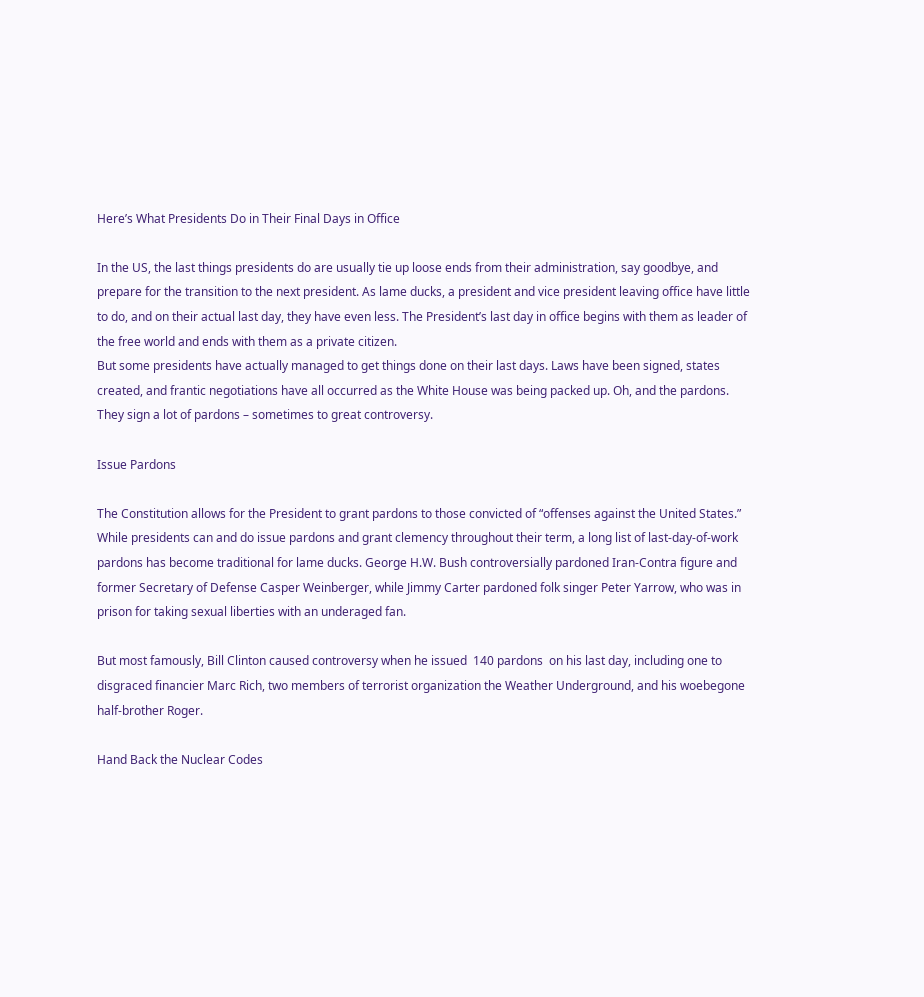Here’s What Presidents Do in Their Final Days in Office

In the US, the last things presidents do are usually tie up loose ends from their administration, say goodbye, and prepare for the transition to the next president. As lame ducks, a president and vice president leaving office have little to do, and on their actual last day, they have even less. The President’s last day in office begins with them as leader of the free world and ends with them as a private citizen.
But some presidents have actually managed to get things done on their last days. Laws have been signed, states created, and frantic negotiations have all occurred as the White House was being packed up. Oh, and the pardons. They sign a lot of pardons – sometimes to great controversy.

Issue Pardons

The Constitution allows for the President to grant pardons to those convicted of “offenses against the United States.” While presidents can and do issue pardons and grant clemency throughout their term, a long list of last-day-of-work pardons has become traditional for lame ducks. George H.W. Bush controversially pardoned Iran-Contra figure and former Secretary of Defense Casper Weinberger, while Jimmy Carter pardoned folk singer Peter Yarrow, who was in prison for taking sexual liberties with an underaged fan.

But most famously, Bill Clinton caused controversy when he issued  140 pardons  on his last day, including one to disgraced financier Marc Rich, two members of terrorist organization the Weather Underground, and his woebegone half-brother Roger.

Hand Back the Nuclear Codes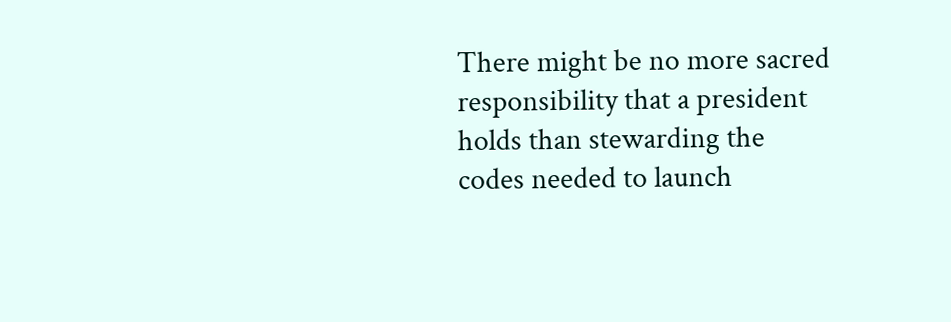There might be no more sacred responsibility that a president holds than stewarding the codes needed to launch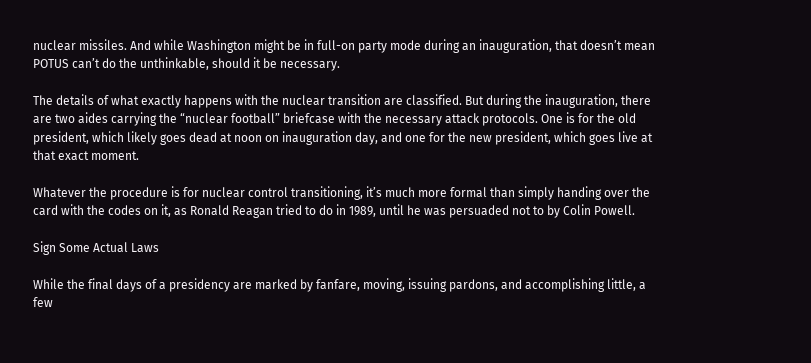nuclear missiles. And while Washington might be in full-on party mode during an inauguration, that doesn’t mean POTUS can’t do the unthinkable, should it be necessary.

The details of what exactly happens with the nuclear transition are classified. But during the inauguration, there are two aides carrying the “nuclear football” briefcase with the necessary attack protocols. One is for the old president, which likely goes dead at noon on inauguration day, and one for the new president, which goes live at that exact moment.

Whatever the procedure is for nuclear control transitioning, it’s much more formal than simply handing over the card with the codes on it, as Ronald Reagan tried to do in 1989, until he was persuaded not to by Colin Powell.

Sign Some Actual Laws

While the final days of a presidency are marked by fanfare, moving, issuing pardons, and accomplishing little, a few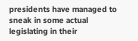presidents have managed to sneak in some actual legislating in their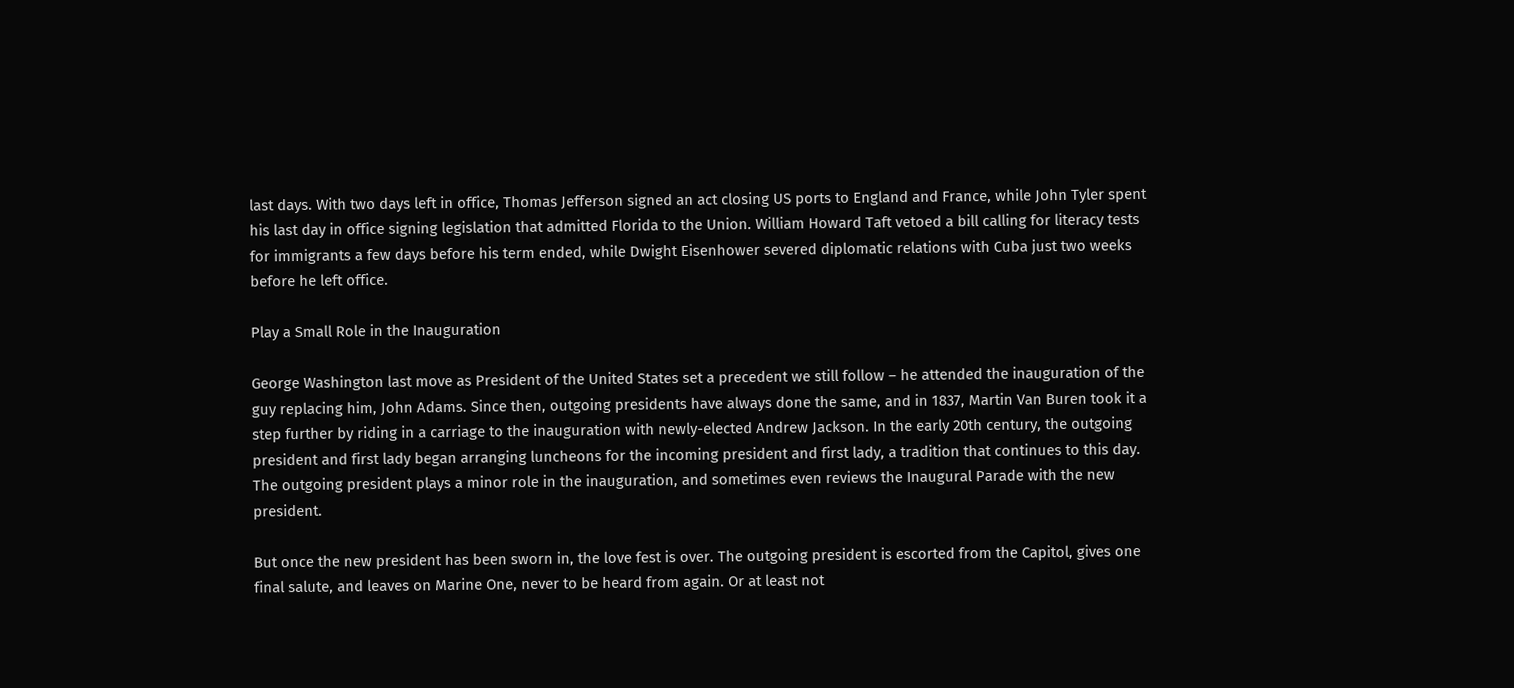last days. With two days left in office, Thomas Jefferson signed an act closing US ports to England and France, while John Tyler spent his last day in office signing legislation that admitted Florida to the Union. William Howard Taft vetoed a bill calling for literacy tests for immigrants a few days before his term ended, while Dwight Eisenhower severed diplomatic relations with Cuba just two weeks before he left office.

Play a Small Role in the Inauguration

George Washington last move as President of the United States set a precedent we still follow – he attended the inauguration of the guy replacing him, John Adams. Since then, outgoing presidents have always done the same, and in 1837, Martin Van Buren took it a step further by riding in a carriage to the inauguration with newly-elected Andrew Jackson. In the early 20th century, the outgoing president and first lady began arranging luncheons for the incoming president and first lady, a tradition that continues to this day. The outgoing president plays a minor role in the inauguration, and sometimes even reviews the Inaugural Parade with the new president.

But once the new president has been sworn in, the love fest is over. The outgoing president is escorted from the Capitol, gives one final salute, and leaves on Marine One, never to be heard from again. Or at least not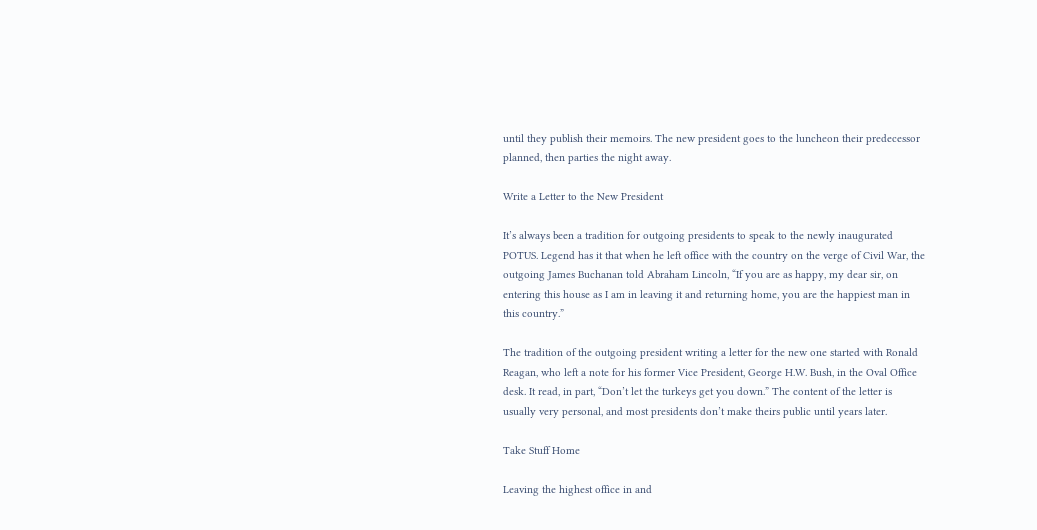until they publish their memoirs. The new president goes to the luncheon their predecessor planned, then parties the night away.

Write a Letter to the New President

It’s always been a tradition for outgoing presidents to speak to the newly inaugurated POTUS. Legend has it that when he left office with the country on the verge of Civil War, the outgoing James Buchanan told Abraham Lincoln, “If you are as happy, my dear sir, on entering this house as I am in leaving it and returning home, you are the happiest man in this country.”

The tradition of the outgoing president writing a letter for the new one started with Ronald Reagan, who left a note for his former Vice President, George H.W. Bush, in the Oval Office desk. It read, in part, “Don’t let the turkeys get you down.” The content of the letter is usually very personal, and most presidents don’t make theirs public until years later.

Take Stuff Home

Leaving the highest office in and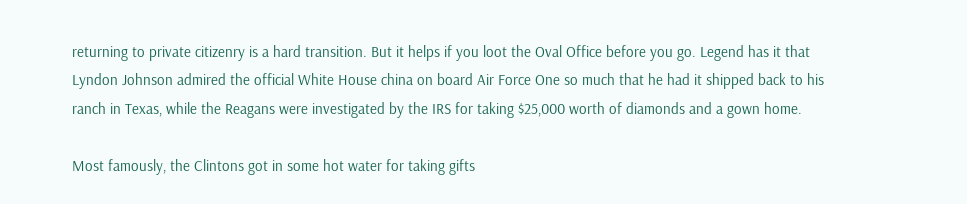returning to private citizenry is a hard transition. But it helps if you loot the Oval Office before you go. Legend has it that Lyndon Johnson admired the official White House china on board Air Force One so much that he had it shipped back to his ranch in Texas, while the Reagans were investigated by the IRS for taking $25,000 worth of diamonds and a gown home.

Most famously, the Clintons got in some hot water for taking gifts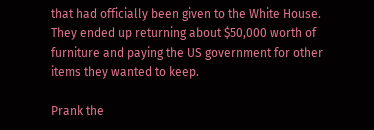that had officially been given to the White House. They ended up returning about $50,000 worth of furniture and paying the US government for other items they wanted to keep.

Prank the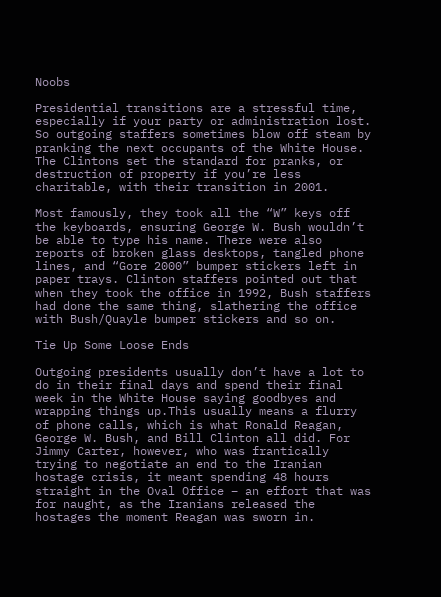Noobs

Presidential transitions are a stressful time, especially if your party or administration lost. So outgoing staffers sometimes blow off steam by pranking the next occupants of the White House. The Clintons set the standard for pranks, or destruction of property if you’re less charitable, with their transition in 2001.

Most famously, they took all the “W” keys off the keyboards, ensuring George W. Bush wouldn’t be able to type his name. There were also reports of broken glass desktops, tangled phone lines, and “Gore 2000” bumper stickers left in paper trays. Clinton staffers pointed out that when they took the office in 1992, Bush staffers had done the same thing, slathering the office with Bush/Quayle bumper stickers and so on.

Tie Up Some Loose Ends

Outgoing presidents usually don’t have a lot to do in their final days and spend their final week in the White House saying goodbyes and wrapping things up.This usually means a flurry of phone calls, which is what Ronald Reagan, George W. Bush, and Bill Clinton all did. For Jimmy Carter, however, who was frantically trying to negotiate an end to the Iranian hostage crisis, it meant spending 48 hours straight in the Oval Office – an effort that was for naught, as the Iranians released the hostages the moment Reagan was sworn in.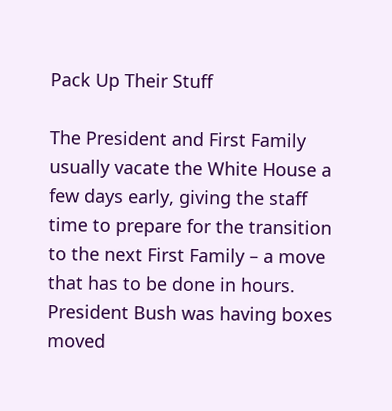Pack Up Their Stuff

The President and First Family usually vacate the White House a few days early, giving the staff time to prepare for the transition to the next First Family – a move that has to be done in hours. President Bush was having boxes moved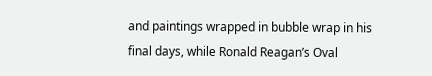and paintings wrapped in bubble wrap in his final days, while Ronald Reagan’s Oval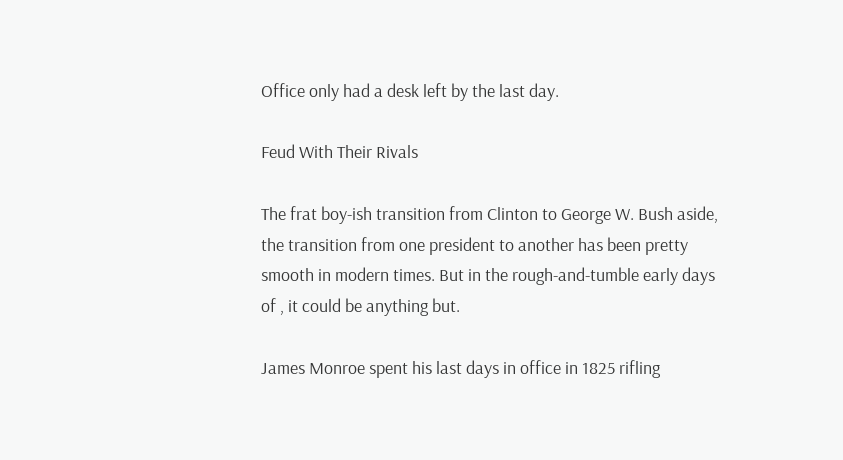Office only had a desk left by the last day.

Feud With Their Rivals

The frat boy-ish transition from Clinton to George W. Bush aside, the transition from one president to another has been pretty smooth in modern times. But in the rough-and-tumble early days of , it could be anything but.

James Monroe spent his last days in office in 1825 rifling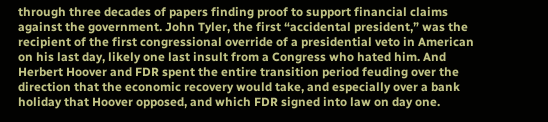through three decades of papers finding proof to support financial claims against the government. John Tyler, the first “accidental president,” was the recipient of the first congressional override of a presidential veto in American on his last day, likely one last insult from a Congress who hated him. And Herbert Hoover and FDR spent the entire transition period feuding over the direction that the economic recovery would take, and especially over a bank holiday that Hoover opposed, and which FDR signed into law on day one.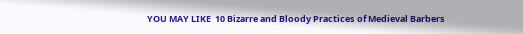YOU MAY LIKE  10 Bizarre and Bloody Practices of Medieval Barbers